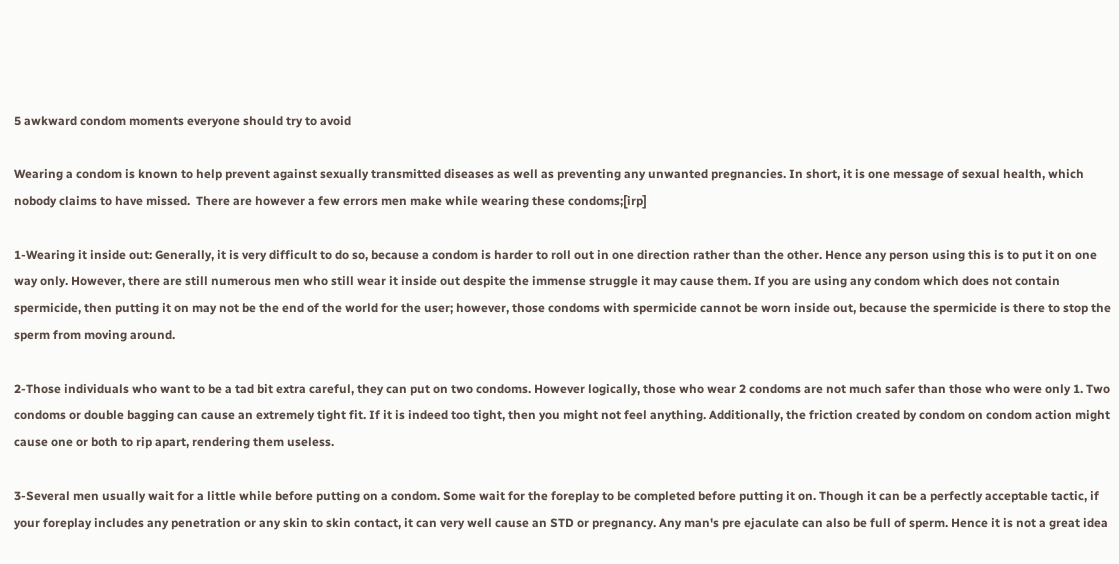5 awkward condom moments everyone should try to avoid

Wearing a condom is known to help prevent against sexually transmitted diseases as well as preventing any unwanted pregnancies. In short, it is one message of sexual health, which nobody claims to have missed.  There are however a few errors men make while wearing these condoms;[irp]

1-Wearing it inside out: Generally, it is very difficult to do so, because a condom is harder to roll out in one direction rather than the other. Hence any person using this is to put it on one way only. However, there are still numerous men who still wear it inside out despite the immense struggle it may cause them. If you are using any condom which does not contain spermicide, then putting it on may not be the end of the world for the user; however, those condoms with spermicide cannot be worn inside out, because the spermicide is there to stop the sperm from moving around.

2-Those individuals who want to be a tad bit extra careful, they can put on two condoms. However logically, those who wear 2 condoms are not much safer than those who were only 1. Two condoms or double bagging can cause an extremely tight fit. If it is indeed too tight, then you might not feel anything. Additionally, the friction created by condom on condom action might cause one or both to rip apart, rendering them useless.

3-Several men usually wait for a little while before putting on a condom. Some wait for the foreplay to be completed before putting it on. Though it can be a perfectly acceptable tactic, if your foreplay includes any penetration or any skin to skin contact, it can very well cause an STD or pregnancy. Any man's pre ejaculate can also be full of sperm. Hence it is not a great idea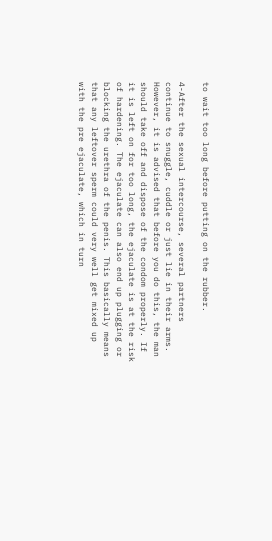to wait too long before putting on the rubber.

4-After the sexual intercourse, several partners continue to snuggle, cuddle or just lie in their arms. However, it is advised that before you do this, the man should take off and dispose of the condom properly. If it is left on for too long, the ejaculate is at the risk of hardening. The ejaculate can also end up plugging or blocking the urethra of the penis. This basically means that any leftover sperm could very well get mixed up with the pre ejaculate, which in turn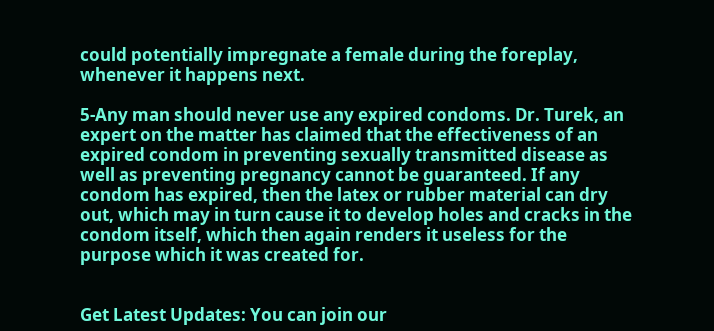could potentially impregnate a female during the foreplay, whenever it happens next.

5-Any man should never use any expired condoms. Dr. Turek, an expert on the matter has claimed that the effectiveness of an expired condom in preventing sexually transmitted disease as well as preventing pregnancy cannot be guaranteed. If any condom has expired, then the latex or rubber material can dry out, which may in turn cause it to develop holes and cracks in the condom itself, which then again renders it useless for the purpose which it was created for.


Get Latest Updates: You can join our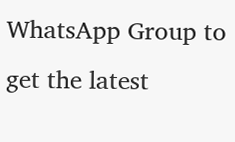WhatsApp Group to get the latest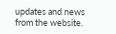updates and news from the website.